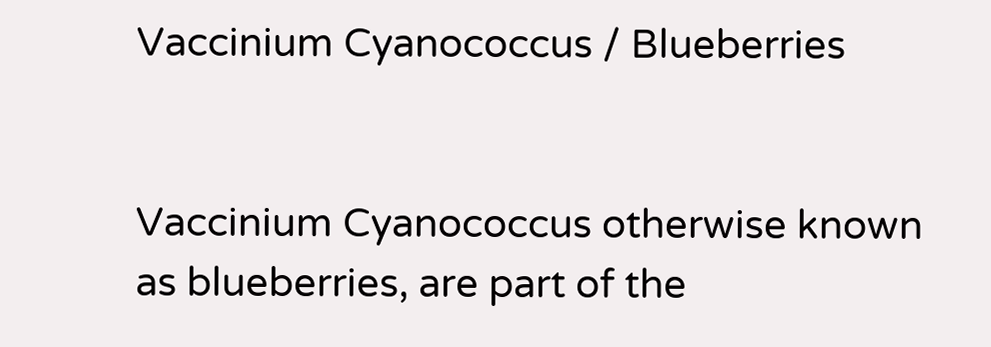Vaccinium Cyanococcus / Blueberries


Vaccinium Cyanococcus otherwise known as blueberries, are part of the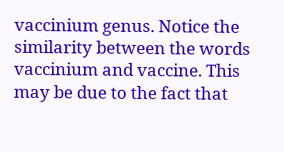vaccinium genus. Notice the similarity between the words vaccinium and vaccine. This may be due to the fact that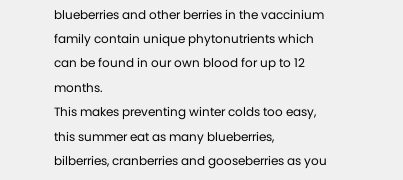blueberries and other berries in the vaccinium family contain unique phytonutrients which can be found in our own blood for up to 12 months.
This makes preventing winter colds too easy, this summer eat as many blueberries, bilberries, cranberries and gooseberries as you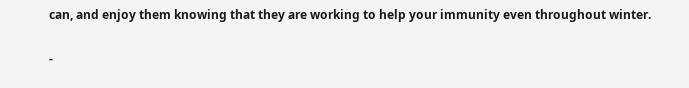can, and enjoy them knowing that they are working to help your immunity even throughout winter.

-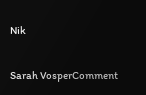Nik

Sarah VosperComment